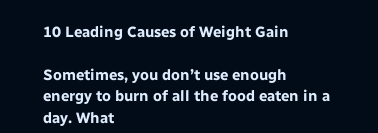10 Leading Causes of Weight Gain

Sometimes, you don’t use enough energy to burn of all the food eaten in a day. What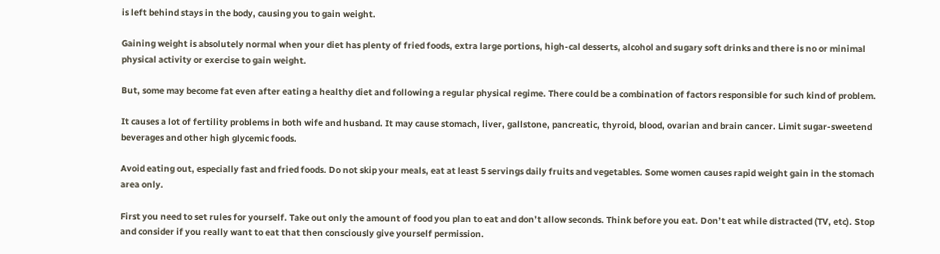is left behind stays in the body, causing you to gain weight.

Gaining weight is absolutely normal when your diet has plenty of fried foods, extra large portions, high-cal desserts, alcohol and sugary soft drinks and there is no or minimal physical activity or exercise to gain weight.

But, some may become fat even after eating a healthy diet and following a regular physical regime. There could be a combination of factors responsible for such kind of problem.

It causes a lot of fertility problems in both wife and husband. It may cause stomach, liver, gallstone, pancreatic, thyroid, blood, ovarian and brain cancer. Limit sugar-sweetend beverages and other high glycemic foods.

Avoid eating out, especially fast and fried foods. Do not skip your meals, eat at least 5 servings daily fruits and vegetables. Some women causes rapid weight gain in the stomach area only.

First you need to set rules for yourself. Take out only the amount of food you plan to eat and don’t allow seconds. Think before you eat. Don’t eat while distracted (TV, etc). Stop and consider if you really want to eat that then consciously give yourself permission.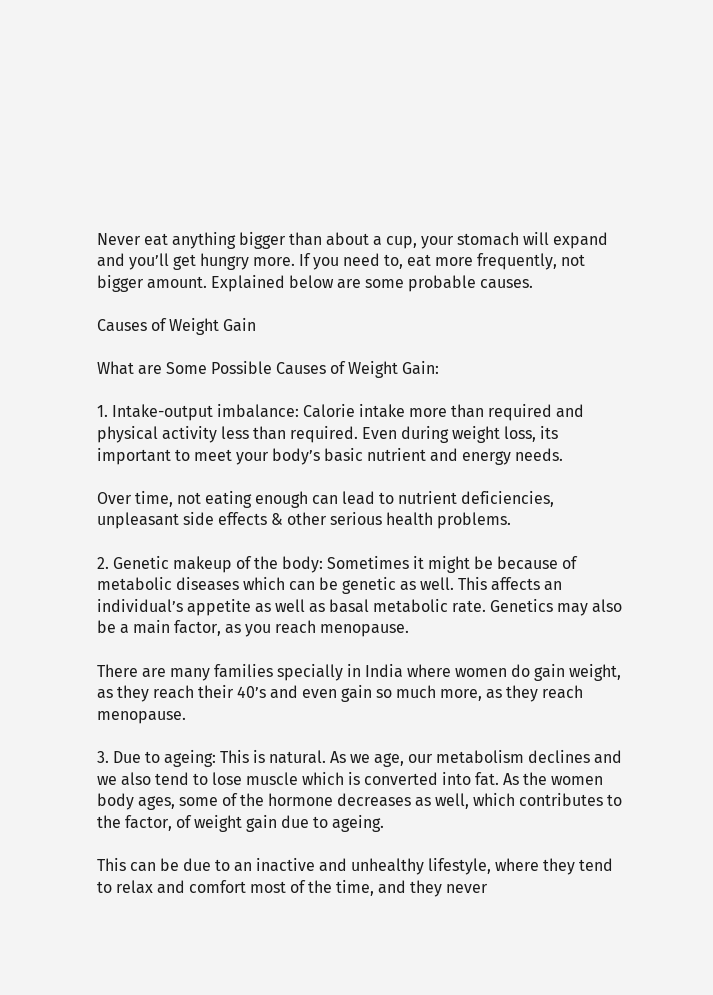Never eat anything bigger than about a cup, your stomach will expand and you’ll get hungry more. If you need to, eat more frequently, not bigger amount. Explained below are some probable causes.

Causes of Weight Gain

What are Some Possible Causes of Weight Gain:

1. Intake-output imbalance: Calorie intake more than required and physical activity less than required. Even during weight loss, its important to meet your body’s basic nutrient and energy needs.

Over time, not eating enough can lead to nutrient deficiencies, unpleasant side effects & other serious health problems.

2. Genetic makeup of the body: Sometimes it might be because of metabolic diseases which can be genetic as well. This affects an individual’s appetite as well as basal metabolic rate. Genetics may also be a main factor, as you reach menopause.

There are many families specially in India where women do gain weight, as they reach their 40’s and even gain so much more, as they reach menopause.

3. Due to ageing: This is natural. As we age, our metabolism declines and we also tend to lose muscle which is converted into fat. As the women body ages, some of the hormone decreases as well, which contributes to the factor, of weight gain due to ageing.

This can be due to an inactive and unhealthy lifestyle, where they tend to relax and comfort most of the time, and they never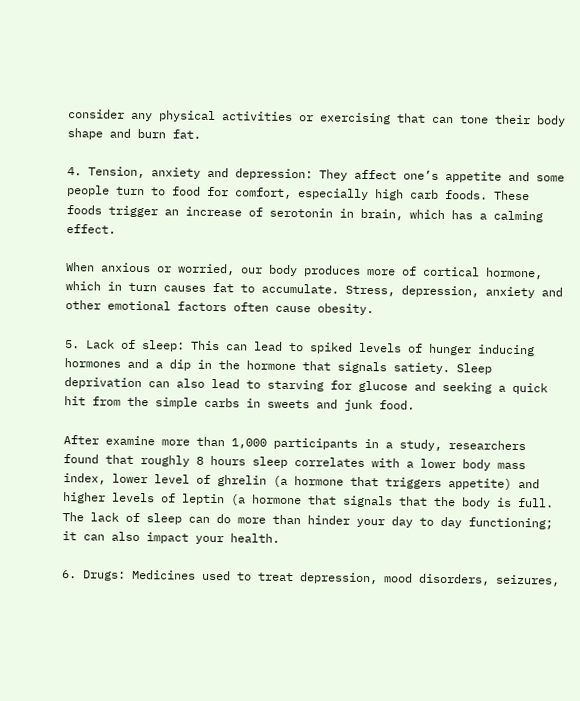consider any physical activities or exercising that can tone their body shape and burn fat.

4. Tension, anxiety and depression: They affect one’s appetite and some people turn to food for comfort, especially high carb foods. These foods trigger an increase of serotonin in brain, which has a calming effect.

When anxious or worried, our body produces more of cortical hormone, which in turn causes fat to accumulate. Stress, depression, anxiety and other emotional factors often cause obesity.

5. Lack of sleep: This can lead to spiked levels of hunger inducing hormones and a dip in the hormone that signals satiety. Sleep deprivation can also lead to starving for glucose and seeking a quick hit from the simple carbs in sweets and junk food.

After examine more than 1,000 participants in a study, researchers found that roughly 8 hours sleep correlates with a lower body mass index, lower level of ghrelin (a hormone that triggers appetite) and higher levels of leptin (a hormone that signals that the body is full. The lack of sleep can do more than hinder your day to day functioning; it can also impact your health.

6. Drugs: Medicines used to treat depression, mood disorders, seizures,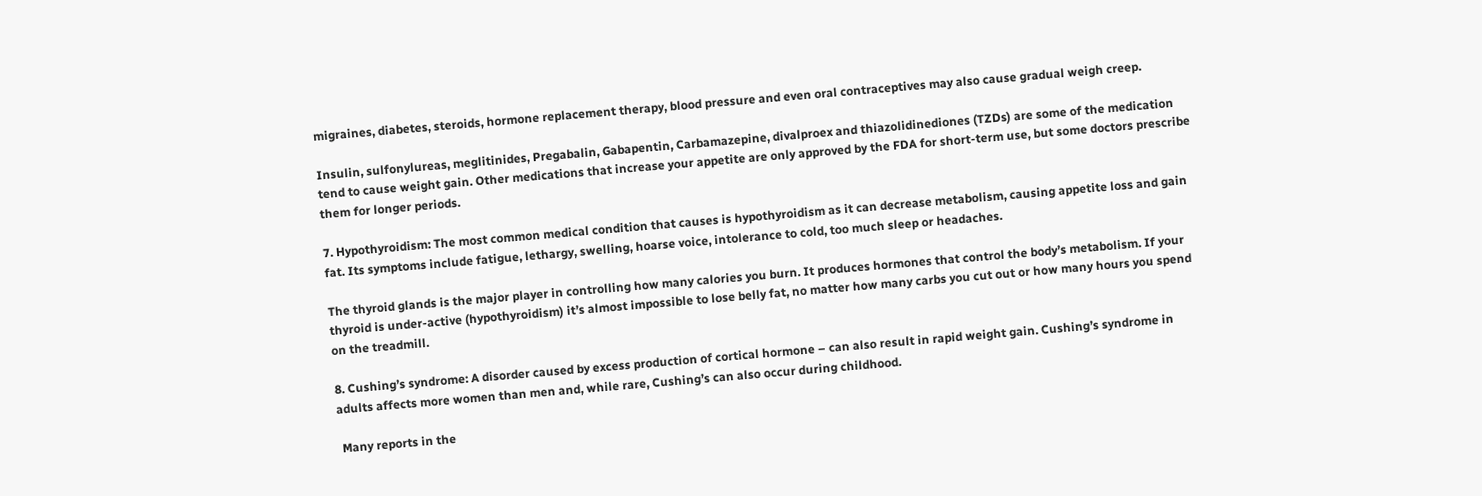migraines, diabetes, steroids, hormone replacement therapy, blood pressure and even oral contraceptives may also cause gradual weigh creep.

Insulin, sulfonylureas, meglitinides, Pregabalin, Gabapentin, Carbamazepine, divalproex and thiazolidinediones (TZDs) are some of the medication tend to cause weight gain. Other medications that increase your appetite are only approved by the FDA for short-term use, but some doctors prescribe them for longer periods.

7. Hypothyroidism: The most common medical condition that causes is hypothyroidism as it can decrease metabolism, causing appetite loss and gain fat. Its symptoms include fatigue, lethargy, swelling, hoarse voice, intolerance to cold, too much sleep or headaches.

The thyroid glands is the major player in controlling how many calories you burn. It produces hormones that control the body’s metabolism. If your thyroid is under-active (hypothyroidism) it’s almost impossible to lose belly fat, no matter how many carbs you cut out or how many hours you spend on the treadmill.

8. Cushing’s syndrome: A disorder caused by excess production of cortical hormone – can also result in rapid weight gain. Cushing’s syndrome in adults affects more women than men and, while rare, Cushing’s can also occur during childhood.

 Many reports in the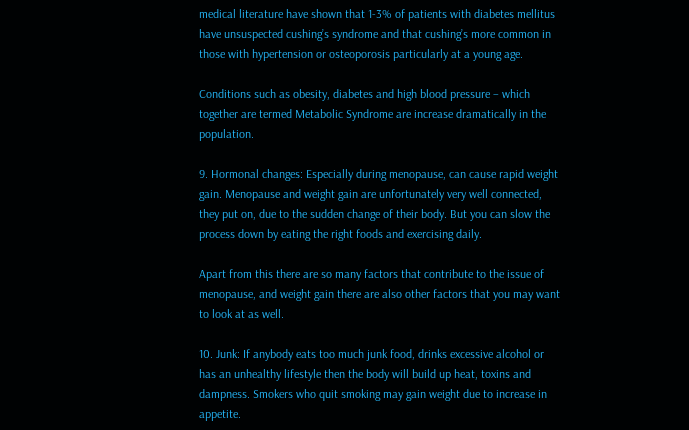medical literature have shown that 1-3% of patients with diabetes mellitus have unsuspected cushing’s syndrome and that cushing’s more common in those with hypertension or osteoporosis particularly at a young age.

Conditions such as obesity, diabetes and high blood pressure – which together are termed Metabolic Syndrome are increase dramatically in the population.

9. Hormonal changes: Especially during menopause, can cause rapid weight gain. Menopause and weight gain are unfortunately very well connected, they put on, due to the sudden change of their body. But you can slow the process down by eating the right foods and exercising daily.

Apart from this there are so many factors that contribute to the issue of menopause, and weight gain there are also other factors that you may want to look at as well.

10. Junk: If anybody eats too much junk food, drinks excessive alcohol or has an unhealthy lifestyle then the body will build up heat, toxins and dampness. Smokers who quit smoking may gain weight due to increase in appetite.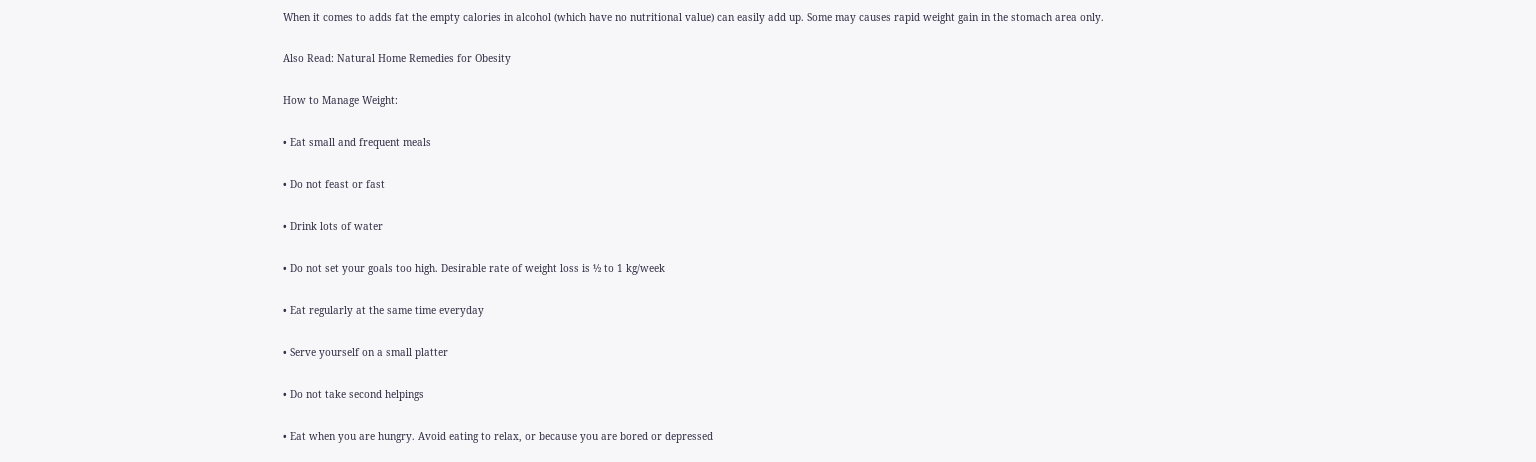When it comes to adds fat the empty calories in alcohol (which have no nutritional value) can easily add up. Some may causes rapid weight gain in the stomach area only.

Also Read: Natural Home Remedies for Obesity

How to Manage Weight:

• Eat small and frequent meals

• Do not feast or fast

• Drink lots of water

• Do not set your goals too high. Desirable rate of weight loss is ½ to 1 kg/week

• Eat regularly at the same time everyday

• Serve yourself on a small platter

• Do not take second helpings

• Eat when you are hungry. Avoid eating to relax, or because you are bored or depressed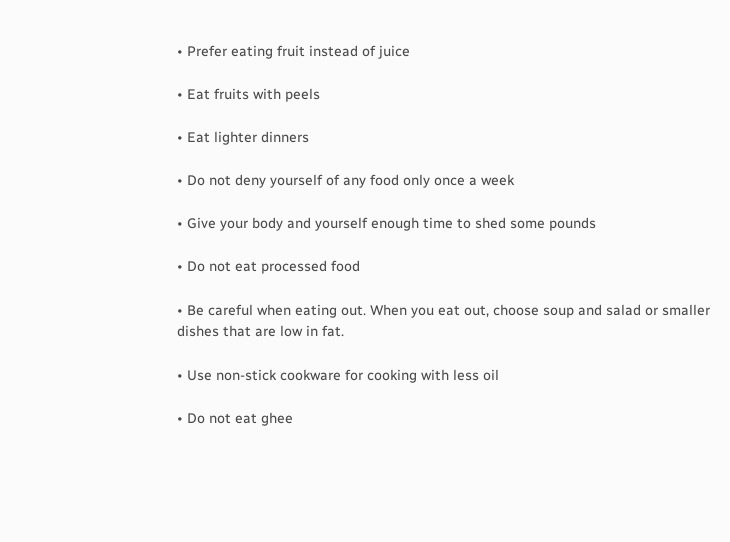• Prefer eating fruit instead of juice

• Eat fruits with peels

• Eat lighter dinners

• Do not deny yourself of any food only once a week

• Give your body and yourself enough time to shed some pounds

• Do not eat processed food

• Be careful when eating out. When you eat out, choose soup and salad or smaller dishes that are low in fat.

• Use non-stick cookware for cooking with less oil

• Do not eat ghee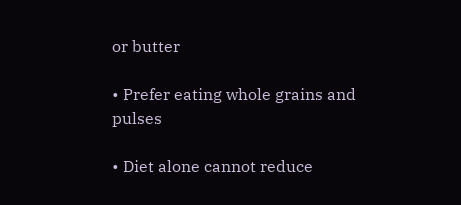or butter

• Prefer eating whole grains and pulses

• Diet alone cannot reduce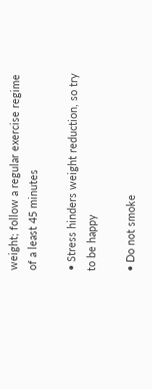weight; follow a regular exercise regime of a least 45 minutes

• Stress hinders weight reduction, so try to be happy

• Do not smoke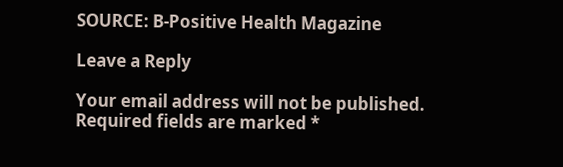SOURCE: B-Positive Health Magazine

Leave a Reply

Your email address will not be published. Required fields are marked *